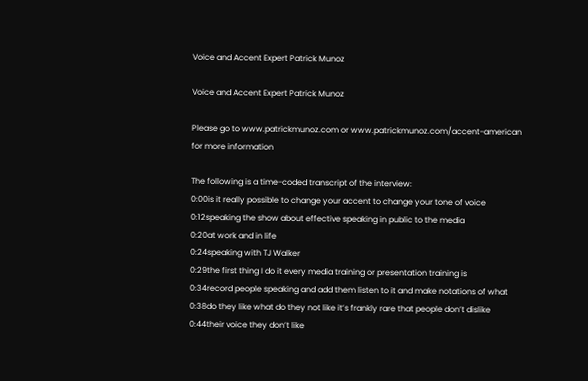Voice and Accent Expert Patrick Munoz

Voice and Accent Expert Patrick Munoz

Please go to www.patrickmunoz.com or www.patrickmunoz.com/accent-american for more information

The following is a time-coded transcript of the interview:
0:00is it really possible to change your accent to change your tone of voice
0:12speaking the show about effective speaking in public to the media
0:20at work and in life
0:24speaking with TJ Walker
0:29the first thing I do it every media training or presentation training is
0:34record people speaking and add them listen to it and make notations of what
0:38do they like what do they not like it’s frankly rare that people don’t dislike
0:44their voice they don’t like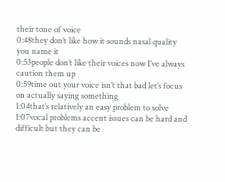their tone of voice
0:48they don’t like how it sounds nasal quality you name it
0:53people don’t like their voices now I’ve always caution them up
0:59time out your voice isn’t that bad let’s focus on actually saying something
1:04that’s relatively an easy problem to solve
1:07vocal problems accent issues can be hard and difficult but they can be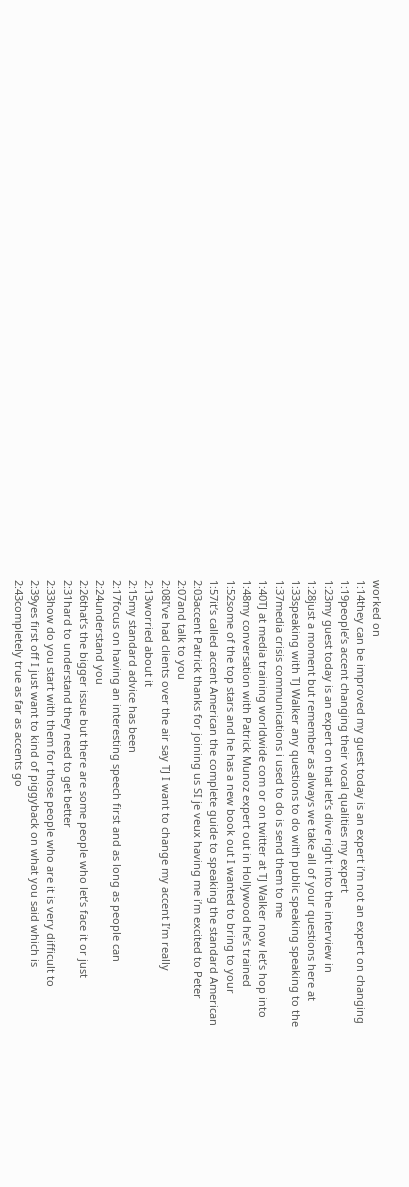worked on
1:14they can be improved my guest today is an expert i’m not an expert on changing
1:19people’s accent changing their vocal qualities my expert
1:23my guest today is an expert on that let’s dive right into the interview in
1:28just a moment but remember as always we take all of your questions here at
1:33speaking with TJ Walker any questions to do with public speaking speaking to the
1:37media crisis communications i used to do is send them to me
1:40TJ at media training worldwide com or on twitter at TJ Walker now let’s hop into
1:48my conversation with Patrick Munoz expert out in Hollywood he’s trained
1:52some of the top stars and he has a new book out I wanted to bring to your
1:57it’s called accent American the complete guide to speaking the standard American
2:03accent Patrick thanks for joining us SI je veux having me i’m excited to Peter
2:07and talk to you
2:08I’ve had clients over the air say TJ I want to change my accent I’m really
2:13worried about it
2:15my standard advice has been
2:17focus on having an interesting speech first and as long as people can
2:24understand you
2:26that’s the bigger issue but there are some people who let’s face it or just
2:31hard to understand they need to get better
2:33how do you start with them for those people who are it is very difficult to
2:39yes first off I just want to kind of piggyback on what you said which is
2:43completely true as far as accents go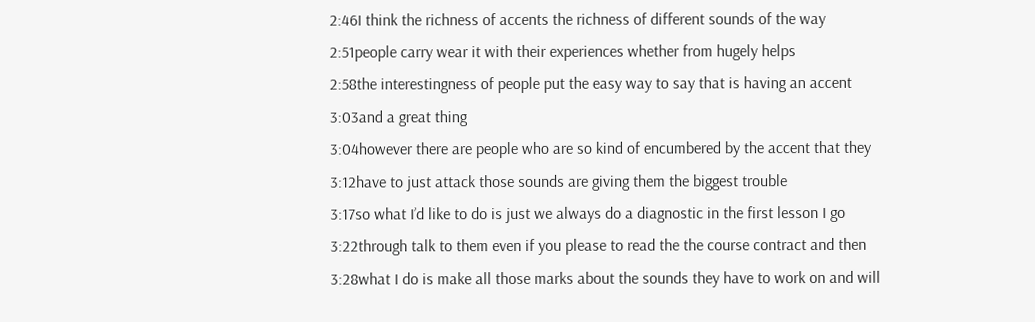2:46I think the richness of accents the richness of different sounds of the way
2:51people carry wear it with their experiences whether from hugely helps
2:58the interestingness of people put the easy way to say that is having an accent
3:03and a great thing
3:04however there are people who are so kind of encumbered by the accent that they
3:12have to just attack those sounds are giving them the biggest trouble
3:17so what I’d like to do is just we always do a diagnostic in the first lesson I go
3:22through talk to them even if you please to read the the course contract and then
3:28what I do is make all those marks about the sounds they have to work on and will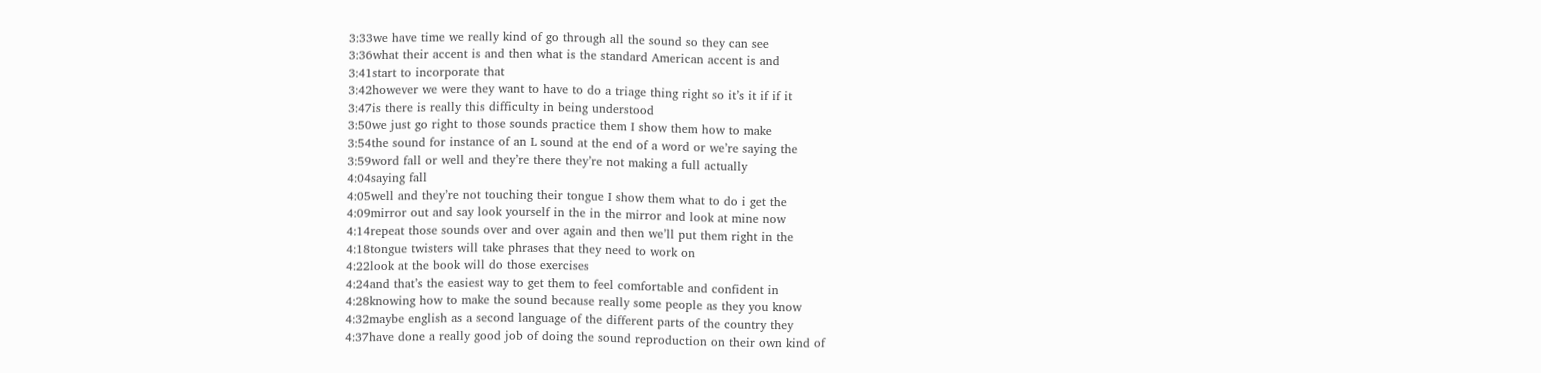3:33we have time we really kind of go through all the sound so they can see
3:36what their accent is and then what is the standard American accent is and
3:41start to incorporate that
3:42however we were they want to have to do a triage thing right so it’s it if if it
3:47is there is really this difficulty in being understood
3:50we just go right to those sounds practice them I show them how to make
3:54the sound for instance of an L sound at the end of a word or we’re saying the
3:59word fall or well and they’re there they’re not making a full actually
4:04saying fall
4:05well and they’re not touching their tongue I show them what to do i get the
4:09mirror out and say look yourself in the in the mirror and look at mine now
4:14repeat those sounds over and over again and then we’ll put them right in the
4:18tongue twisters will take phrases that they need to work on
4:22look at the book will do those exercises
4:24and that’s the easiest way to get them to feel comfortable and confident in
4:28knowing how to make the sound because really some people as they you know
4:32maybe english as a second language of the different parts of the country they
4:37have done a really good job of doing the sound reproduction on their own kind of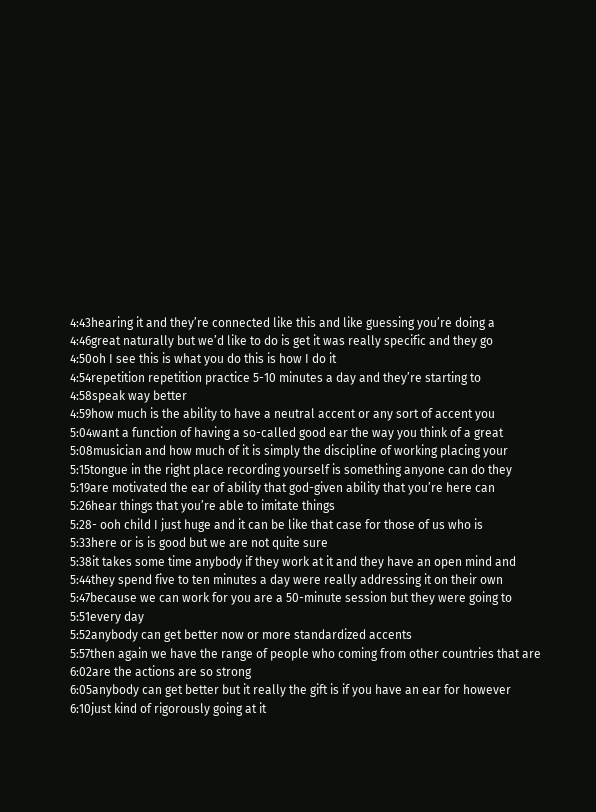4:43hearing it and they’re connected like this and like guessing you’re doing a
4:46great naturally but we’d like to do is get it was really specific and they go
4:50oh I see this is what you do this is how I do it
4:54repetition repetition practice 5-10 minutes a day and they’re starting to
4:58speak way better
4:59how much is the ability to have a neutral accent or any sort of accent you
5:04want a function of having a so-called good ear the way you think of a great
5:08musician and how much of it is simply the discipline of working placing your
5:15tongue in the right place recording yourself is something anyone can do they
5:19are motivated the ear of ability that god-given ability that you’re here can
5:26hear things that you’re able to imitate things
5:28- ooh child I just huge and it can be like that case for those of us who is
5:33here or is is good but we are not quite sure
5:38it takes some time anybody if they work at it and they have an open mind and
5:44they spend five to ten minutes a day were really addressing it on their own
5:47because we can work for you are a 50-minute session but they were going to
5:51every day
5:52anybody can get better now or more standardized accents
5:57then again we have the range of people who coming from other countries that are
6:02are the actions are so strong
6:05anybody can get better but it really the gift is if you have an ear for however
6:10just kind of rigorously going at it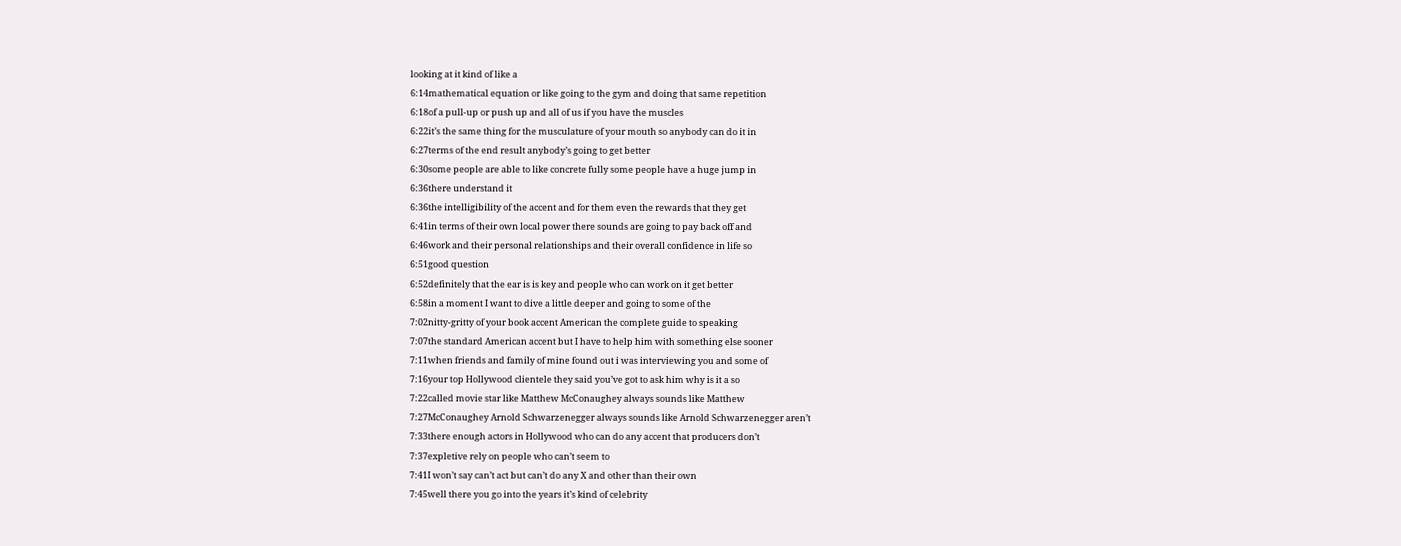looking at it kind of like a
6:14mathematical equation or like going to the gym and doing that same repetition
6:18of a pull-up or push up and all of us if you have the muscles
6:22it’s the same thing for the musculature of your mouth so anybody can do it in
6:27terms of the end result anybody’s going to get better
6:30some people are able to like concrete fully some people have a huge jump in
6:36there understand it
6:36the intelligibility of the accent and for them even the rewards that they get
6:41in terms of their own local power there sounds are going to pay back off and
6:46work and their personal relationships and their overall confidence in life so
6:51good question
6:52definitely that the ear is is key and people who can work on it get better
6:58in a moment I want to dive a little deeper and going to some of the
7:02nitty-gritty of your book accent American the complete guide to speaking
7:07the standard American accent but I have to help him with something else sooner
7:11when friends and family of mine found out i was interviewing you and some of
7:16your top Hollywood clientele they said you’ve got to ask him why is it a so
7:22called movie star like Matthew McConaughey always sounds like Matthew
7:27McConaughey Arnold Schwarzenegger always sounds like Arnold Schwarzenegger aren’t
7:33there enough actors in Hollywood who can do any accent that producers don’t
7:37expletive rely on people who can’t seem to
7:41I won’t say can’t act but can’t do any X and other than their own
7:45well there you go into the years it’s kind of celebrity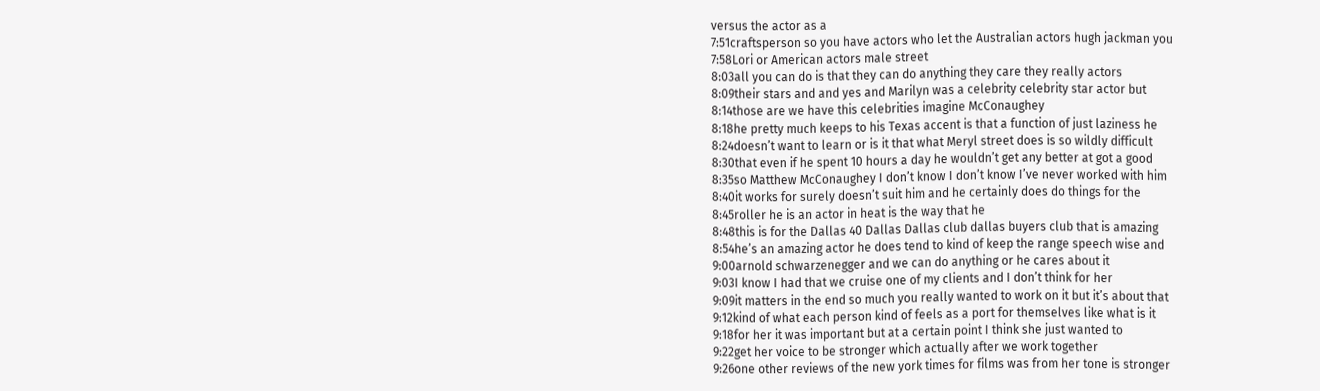versus the actor as a
7:51craftsperson so you have actors who let the Australian actors hugh jackman you
7:58Lori or American actors male street
8:03all you can do is that they can do anything they care they really actors
8:09their stars and and yes and Marilyn was a celebrity celebrity star actor but
8:14those are we have this celebrities imagine McConaughey
8:18he pretty much keeps to his Texas accent is that a function of just laziness he
8:24doesn’t want to learn or is it that what Meryl street does is so wildly difficult
8:30that even if he spent 10 hours a day he wouldn’t get any better at got a good
8:35so Matthew McConaughey I don’t know I don’t know I’ve never worked with him
8:40it works for surely doesn’t suit him and he certainly does do things for the
8:45roller he is an actor in heat is the way that he
8:48this is for the Dallas 40 Dallas Dallas club dallas buyers club that is amazing
8:54he’s an amazing actor he does tend to kind of keep the range speech wise and
9:00arnold schwarzenegger and we can do anything or he cares about it
9:03I know I had that we cruise one of my clients and I don’t think for her
9:09it matters in the end so much you really wanted to work on it but it’s about that
9:12kind of what each person kind of feels as a port for themselves like what is it
9:18for her it was important but at a certain point I think she just wanted to
9:22get her voice to be stronger which actually after we work together
9:26one other reviews of the new york times for films was from her tone is stronger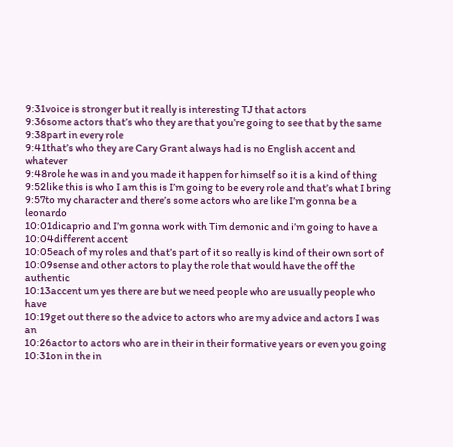9:31voice is stronger but it really is interesting TJ that actors
9:36some actors that’s who they are that you’re going to see that by the same
9:38part in every role
9:41that’s who they are Cary Grant always had is no English accent and whatever
9:48role he was in and you made it happen for himself so it is a kind of thing
9:52like this is who I am this is I’m going to be every role and that’s what I bring
9:57to my character and there’s some actors who are like I’m gonna be a leonardo
10:01dicaprio and I’m gonna work with Tim demonic and i’m going to have a
10:04different accent
10:05each of my roles and that’s part of it so really is kind of their own sort of
10:09sense and other actors to play the role that would have the off the authentic
10:13accent um yes there are but we need people who are usually people who have
10:19get out there so the advice to actors who are my advice and actors I was an
10:26actor to actors who are in their in their formative years or even you going
10:31on in the in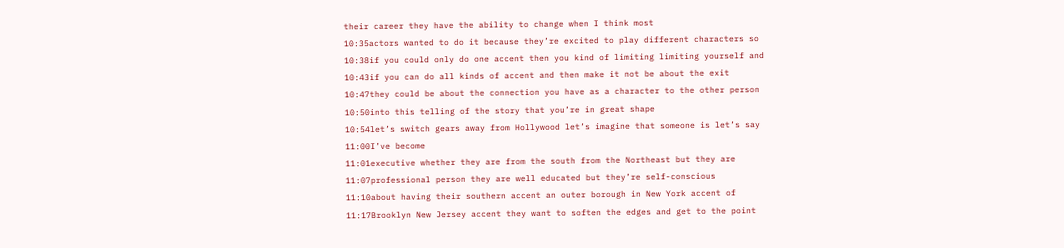their career they have the ability to change when I think most
10:35actors wanted to do it because they’re excited to play different characters so
10:38if you could only do one accent then you kind of limiting limiting yourself and
10:43if you can do all kinds of accent and then make it not be about the exit
10:47they could be about the connection you have as a character to the other person
10:50into this telling of the story that you’re in great shape
10:54let’s switch gears away from Hollywood let’s imagine that someone is let’s say
11:00I’ve become
11:01executive whether they are from the south from the Northeast but they are
11:07professional person they are well educated but they’re self-conscious
11:10about having their southern accent an outer borough in New York accent of
11:17Brooklyn New Jersey accent they want to soften the edges and get to the point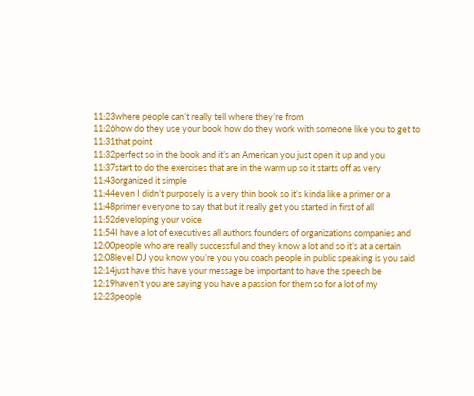11:23where people can’t really tell where they’re from
11:26how do they use your book how do they work with someone like you to get to
11:31that point
11:32perfect so in the book and it’s an American you just open it up and you
11:37start to do the exercises that are in the warm up so it starts off as very
11:43organized it simple
11:44even I didn’t purposely is a very thin book so it’s kinda like a primer or a
11:48primer everyone to say that but it really get you started in first of all
11:52developing your voice
11:54I have a lot of executives all authors founders of organizations companies and
12:00people who are really successful and they know a lot and so it’s at a certain
12:08level DJ you know you’re you you coach people in public speaking is you said
12:14just have this have your message be important to have the speech be
12:19haven’t you are saying you have a passion for them so for a lot of my
12:23people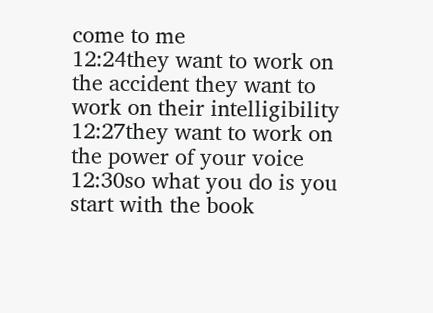come to me
12:24they want to work on the accident they want to work on their intelligibility
12:27they want to work on the power of your voice
12:30so what you do is you start with the book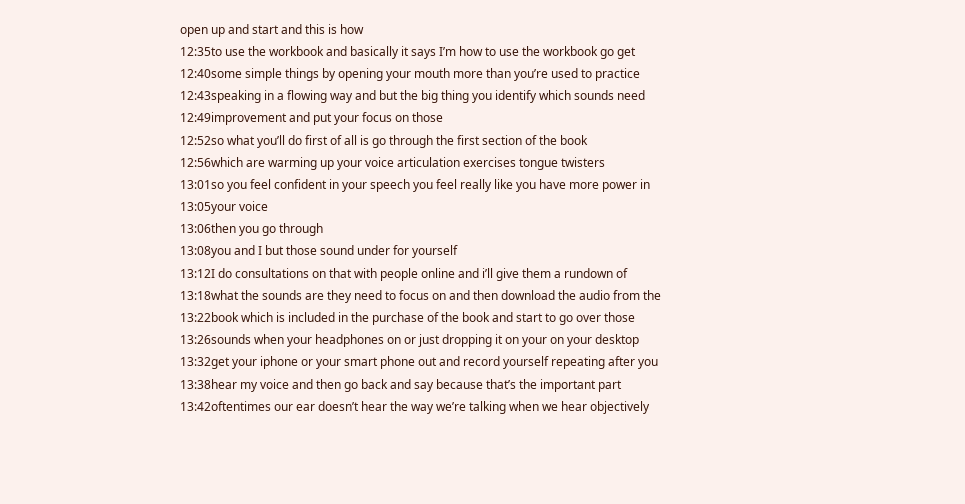open up and start and this is how
12:35to use the workbook and basically it says I’m how to use the workbook go get
12:40some simple things by opening your mouth more than you’re used to practice
12:43speaking in a flowing way and but the big thing you identify which sounds need
12:49improvement and put your focus on those
12:52so what you’ll do first of all is go through the first section of the book
12:56which are warming up your voice articulation exercises tongue twisters
13:01so you feel confident in your speech you feel really like you have more power in
13:05your voice
13:06then you go through
13:08you and I but those sound under for yourself
13:12I do consultations on that with people online and i’ll give them a rundown of
13:18what the sounds are they need to focus on and then download the audio from the
13:22book which is included in the purchase of the book and start to go over those
13:26sounds when your headphones on or just dropping it on your on your desktop
13:32get your iphone or your smart phone out and record yourself repeating after you
13:38hear my voice and then go back and say because that’s the important part
13:42oftentimes our ear doesn’t hear the way we’re talking when we hear objectively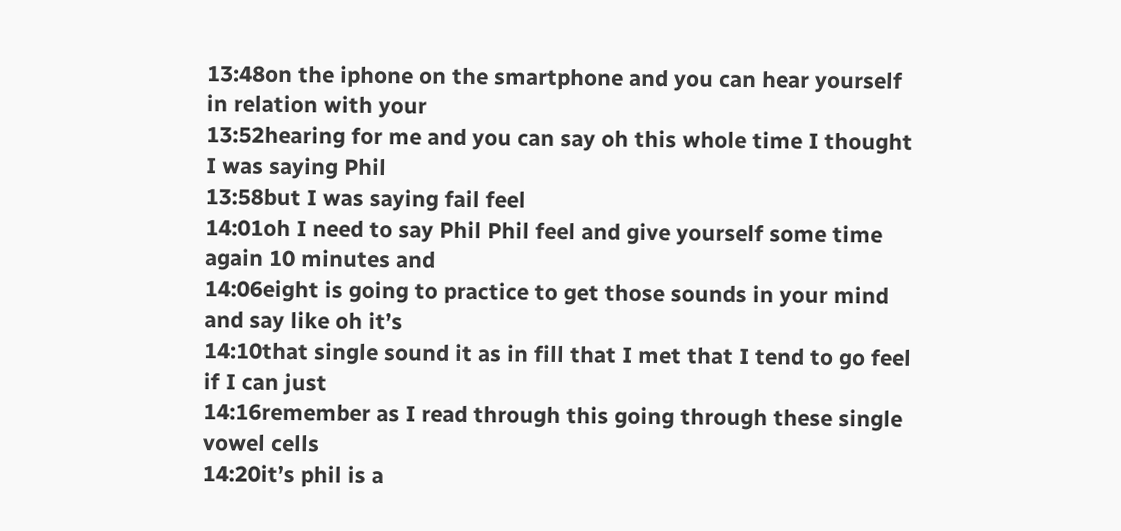13:48on the iphone on the smartphone and you can hear yourself in relation with your
13:52hearing for me and you can say oh this whole time I thought I was saying Phil
13:58but I was saying fail feel
14:01oh I need to say Phil Phil feel and give yourself some time again 10 minutes and
14:06eight is going to practice to get those sounds in your mind and say like oh it’s
14:10that single sound it as in fill that I met that I tend to go feel if I can just
14:16remember as I read through this going through these single vowel cells
14:20it’s phil is a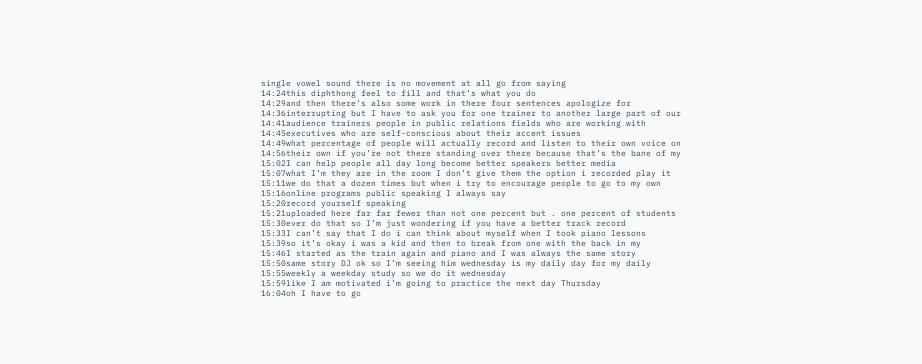single vowel sound there is no movement at all go from saying
14:24this diphthong feel to fill and that’s what you do
14:29and then there’s also some work in there four sentences apologize for
14:36interrupting but I have to ask you for one trainer to another large part of our
14:41audience trainers people in public relations fields who are working with
14:45executives who are self-conscious about their accent issues
14:49what percentage of people will actually record and listen to their own voice on
14:56their own if you’re not there standing over there because that’s the bane of my
15:02I can help people all day long become better speakers better media
15:07what I’m they are in the room I don’t give them the option i recorded play it
15:11we do that a dozen times but when i try to encourage people to go to my own
15:16online programs public speaking I always say
15:20record yourself speaking
15:21uploaded here far far fewer than not one percent but . one percent of students
15:30ever do that so I’m just wondering if you have a better track record
15:33I can’t say that I do i can think about myself when I took piano lessons
15:39so it’s okay i was a kid and then to break from one with the back in my
15:46I started as the train again and piano and I was always the same story
15:50same story DJ ok so I’m seeing him wednesday is my daily day for my daily
15:55weekly a weekday study so we do it wednesday
15:59like I am motivated i’m going to practice the next day Thursday
16:04oh I have to go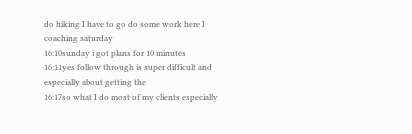do hiking I have to go do some work here I coaching saturday
16:10sunday i got plans for 10 minutes
16:11yes follow through is super difficult and especially about getting the
16:17so what I do most of my clients especially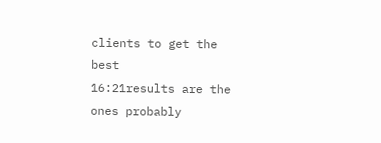clients to get the best
16:21results are the ones probably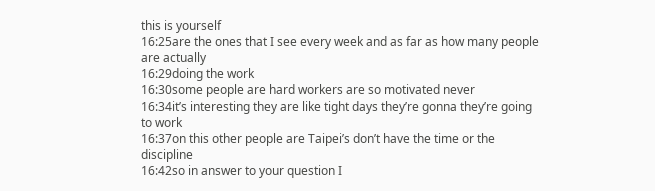this is yourself
16:25are the ones that I see every week and as far as how many people are actually
16:29doing the work
16:30some people are hard workers are so motivated never
16:34it’s interesting they are like tight days they’re gonna they’re going to work
16:37on this other people are Taipei’s don’t have the time or the discipline
16:42so in answer to your question I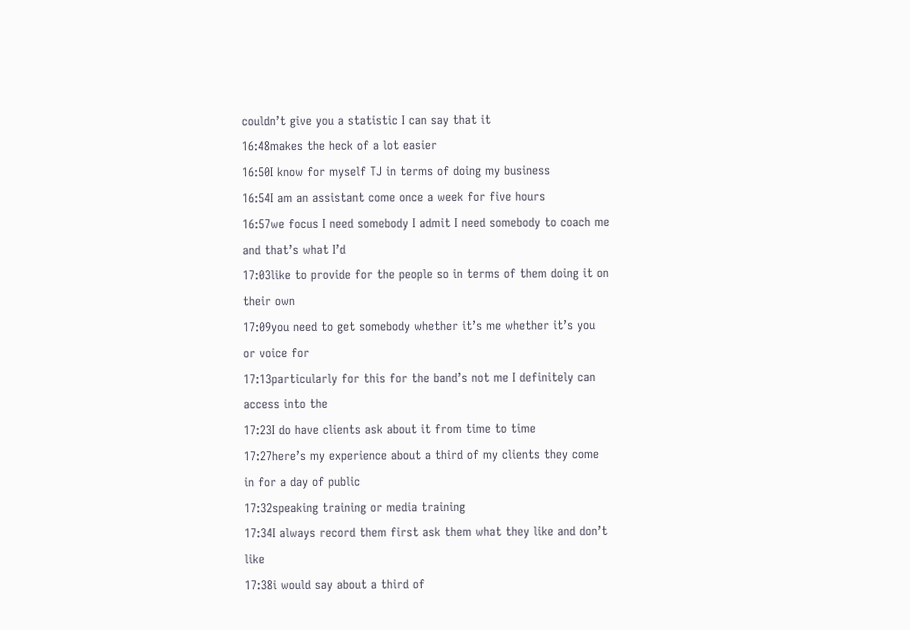couldn’t give you a statistic I can say that it
16:48makes the heck of a lot easier
16:50I know for myself TJ in terms of doing my business
16:54I am an assistant come once a week for five hours
16:57we focus I need somebody I admit I need somebody to coach me and that’s what I’d
17:03like to provide for the people so in terms of them doing it on their own
17:09you need to get somebody whether it’s me whether it’s you or voice for
17:13particularly for this for the band’s not me I definitely can access into the
17:23I do have clients ask about it from time to time
17:27here’s my experience about a third of my clients they come in for a day of public
17:32speaking training or media training
17:34I always record them first ask them what they like and don’t like
17:38i would say about a third of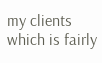my clients which is fairly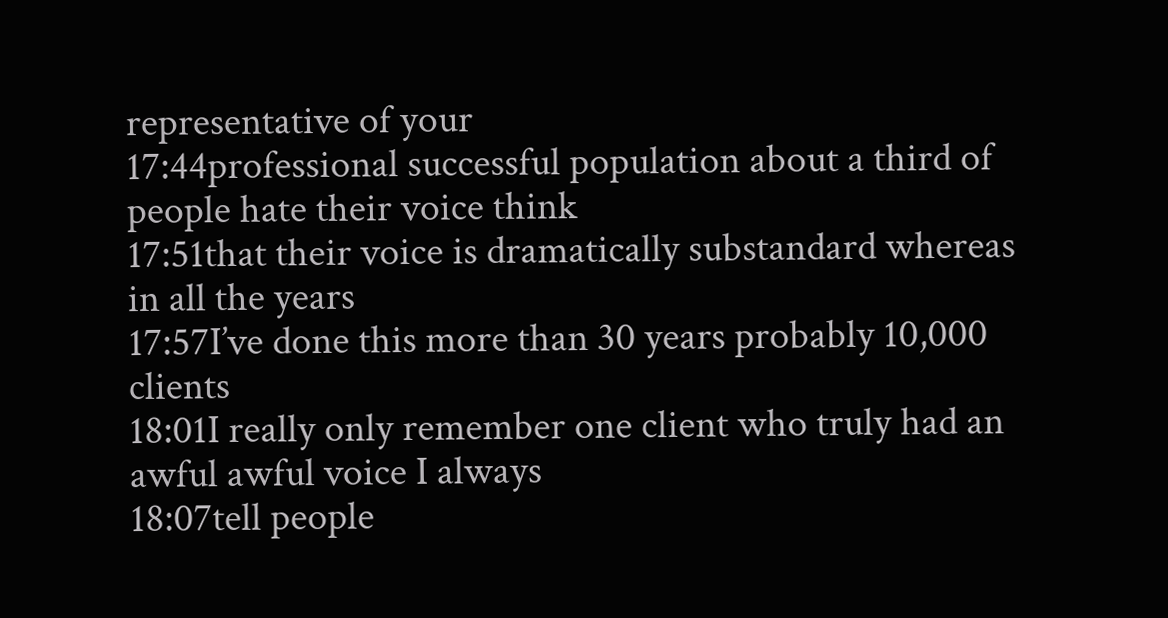representative of your
17:44professional successful population about a third of people hate their voice think
17:51that their voice is dramatically substandard whereas in all the years
17:57I’ve done this more than 30 years probably 10,000 clients
18:01I really only remember one client who truly had an awful awful voice I always
18:07tell people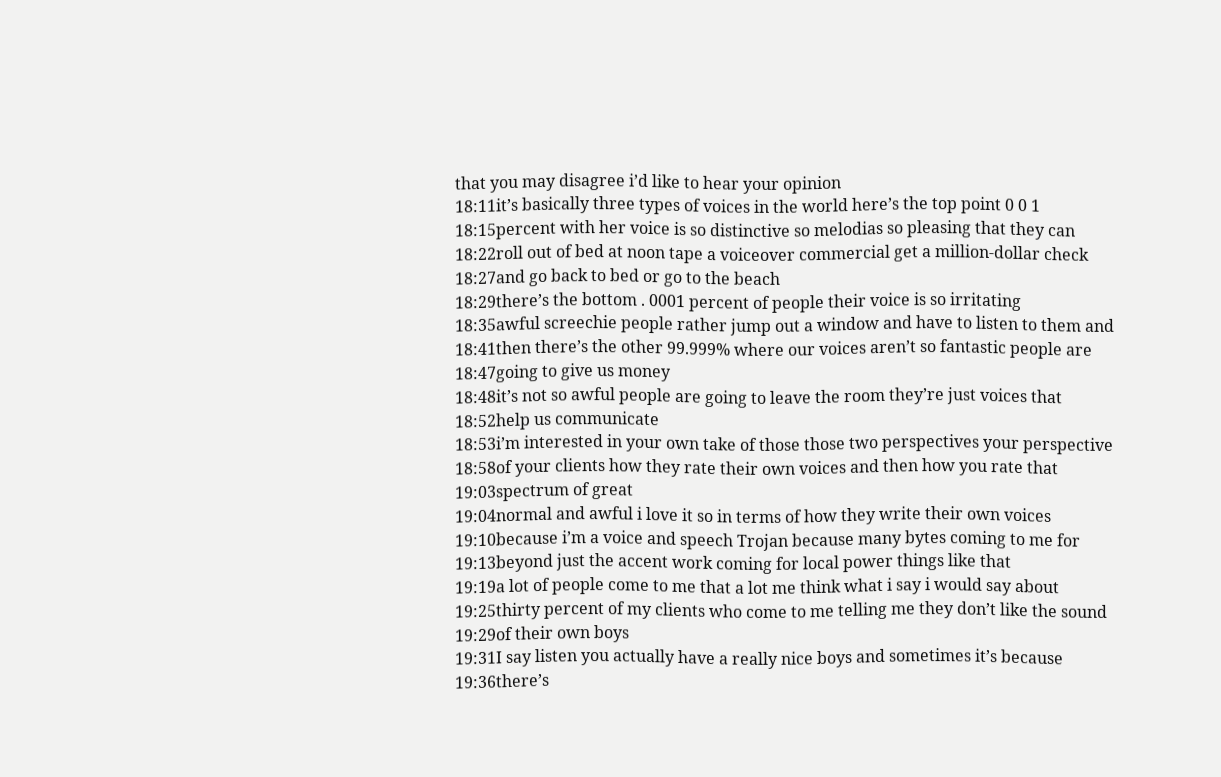that you may disagree i’d like to hear your opinion
18:11it’s basically three types of voices in the world here’s the top point 0 0 1
18:15percent with her voice is so distinctive so melodias so pleasing that they can
18:22roll out of bed at noon tape a voiceover commercial get a million-dollar check
18:27and go back to bed or go to the beach
18:29there’s the bottom . 0001 percent of people their voice is so irritating
18:35awful screechie people rather jump out a window and have to listen to them and
18:41then there’s the other 99.999% where our voices aren’t so fantastic people are
18:47going to give us money
18:48it’s not so awful people are going to leave the room they’re just voices that
18:52help us communicate
18:53i’m interested in your own take of those those two perspectives your perspective
18:58of your clients how they rate their own voices and then how you rate that
19:03spectrum of great
19:04normal and awful i love it so in terms of how they write their own voices
19:10because i’m a voice and speech Trojan because many bytes coming to me for
19:13beyond just the accent work coming for local power things like that
19:19a lot of people come to me that a lot me think what i say i would say about
19:25thirty percent of my clients who come to me telling me they don’t like the sound
19:29of their own boys
19:31I say listen you actually have a really nice boys and sometimes it’s because
19:36there’s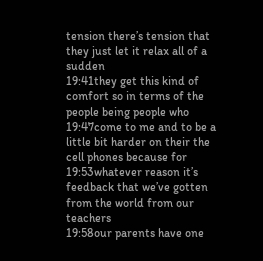tension there’s tension that they just let it relax all of a sudden
19:41they get this kind of comfort so in terms of the people being people who
19:47come to me and to be a little bit harder on their the cell phones because for
19:53whatever reason it’s feedback that we’ve gotten from the world from our teachers
19:58our parents have one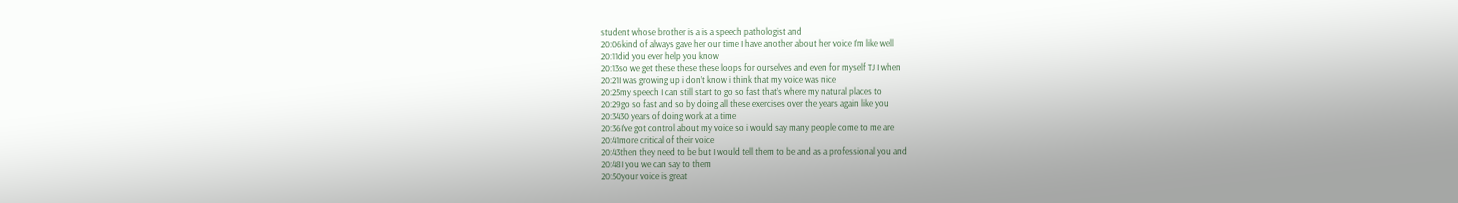student whose brother is a is a speech pathologist and
20:06kind of always gave her our time I have another about her voice I’m like well
20:11did you ever help you know
20:13so we get these these these loops for ourselves and even for myself TJ I when
20:21I was growing up i don’t know i think that my voice was nice
20:25my speech I can still start to go so fast that’s where my natural places to
20:29go so fast and so by doing all these exercises over the years again like you
20:3430 years of doing work at a time
20:36I’ve got control about my voice so i would say many people come to me are
20:41more critical of their voice
20:43then they need to be but I would tell them to be and as a professional you and
20:48I you we can say to them
20:50your voice is great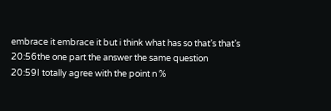embrace it embrace it but i think what has so that’s that’s
20:56the one part the answer the same question
20:59I totally agree with the point n %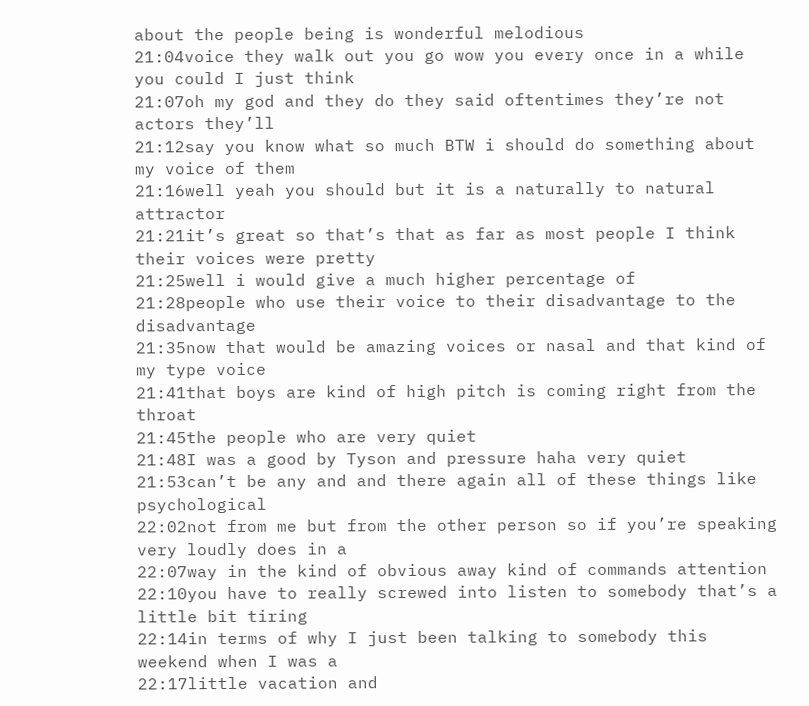about the people being is wonderful melodious
21:04voice they walk out you go wow you every once in a while you could I just think
21:07oh my god and they do they said oftentimes they’re not actors they’ll
21:12say you know what so much BTW i should do something about my voice of them
21:16well yeah you should but it is a naturally to natural attractor
21:21it’s great so that’s that as far as most people I think their voices were pretty
21:25well i would give a much higher percentage of
21:28people who use their voice to their disadvantage to the disadvantage
21:35now that would be amazing voices or nasal and that kind of my type voice
21:41that boys are kind of high pitch is coming right from the throat
21:45the people who are very quiet
21:48I was a good by Tyson and pressure haha very quiet
21:53can’t be any and and there again all of these things like psychological
22:02not from me but from the other person so if you’re speaking very loudly does in a
22:07way in the kind of obvious away kind of commands attention
22:10you have to really screwed into listen to somebody that’s a little bit tiring
22:14in terms of why I just been talking to somebody this weekend when I was a
22:17little vacation and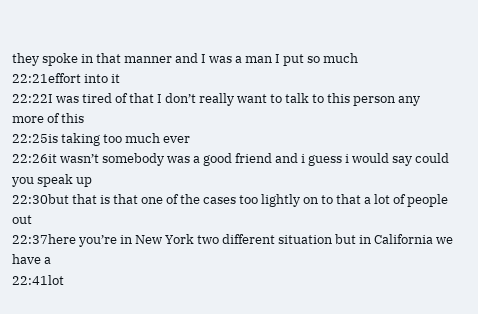they spoke in that manner and I was a man I put so much
22:21effort into it
22:22I was tired of that I don’t really want to talk to this person any more of this
22:25is taking too much ever
22:26it wasn’t somebody was a good friend and i guess i would say could you speak up
22:30but that is that one of the cases too lightly on to that a lot of people out
22:37here you’re in New York two different situation but in California we have a
22:41lot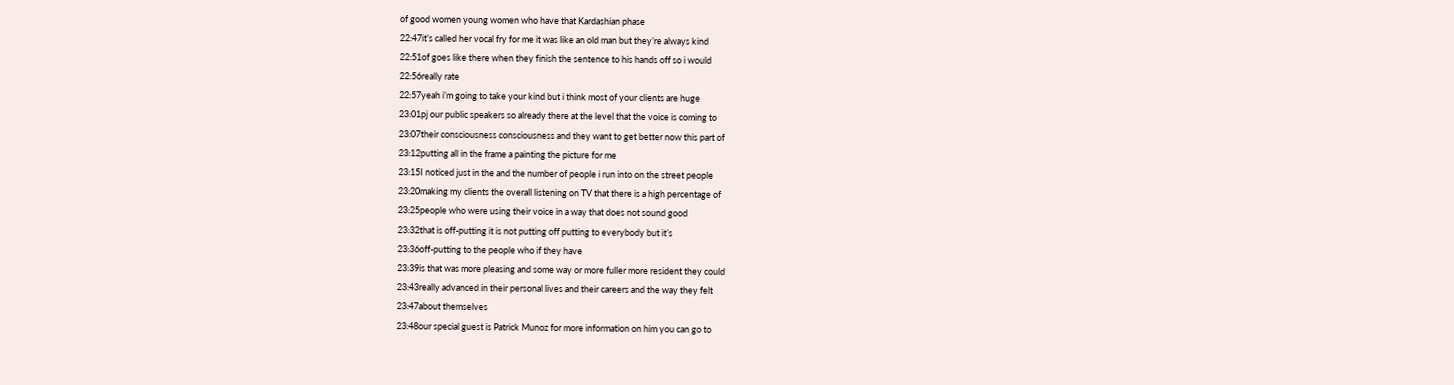of good women young women who have that Kardashian phase
22:47it’s called her vocal fry for me it was like an old man but they’re always kind
22:51of goes like there when they finish the sentence to his hands off so i would
22:56really rate
22:57yeah i’m going to take your kind but i think most of your clients are huge
23:01pj our public speakers so already there at the level that the voice is coming to
23:07their consciousness consciousness and they want to get better now this part of
23:12putting all in the frame a painting the picture for me
23:15I noticed just in the and the number of people i run into on the street people
23:20making my clients the overall listening on TV that there is a high percentage of
23:25people who were using their voice in a way that does not sound good
23:32that is off-putting it is not putting off putting to everybody but it’s
23:36off-putting to the people who if they have
23:39is that was more pleasing and some way or more fuller more resident they could
23:43really advanced in their personal lives and their careers and the way they felt
23:47about themselves
23:48our special guest is Patrick Munoz for more information on him you can go to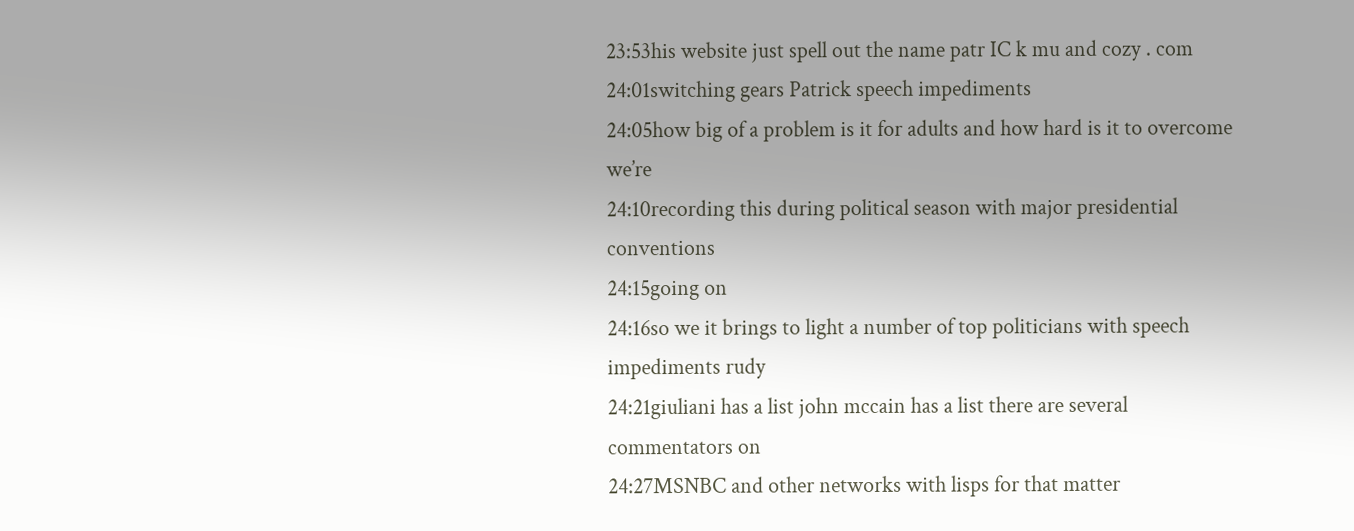23:53his website just spell out the name patr IC k mu and cozy . com
24:01switching gears Patrick speech impediments
24:05how big of a problem is it for adults and how hard is it to overcome we’re
24:10recording this during political season with major presidential conventions
24:15going on
24:16so we it brings to light a number of top politicians with speech impediments rudy
24:21giuliani has a list john mccain has a list there are several commentators on
24:27MSNBC and other networks with lisps for that matter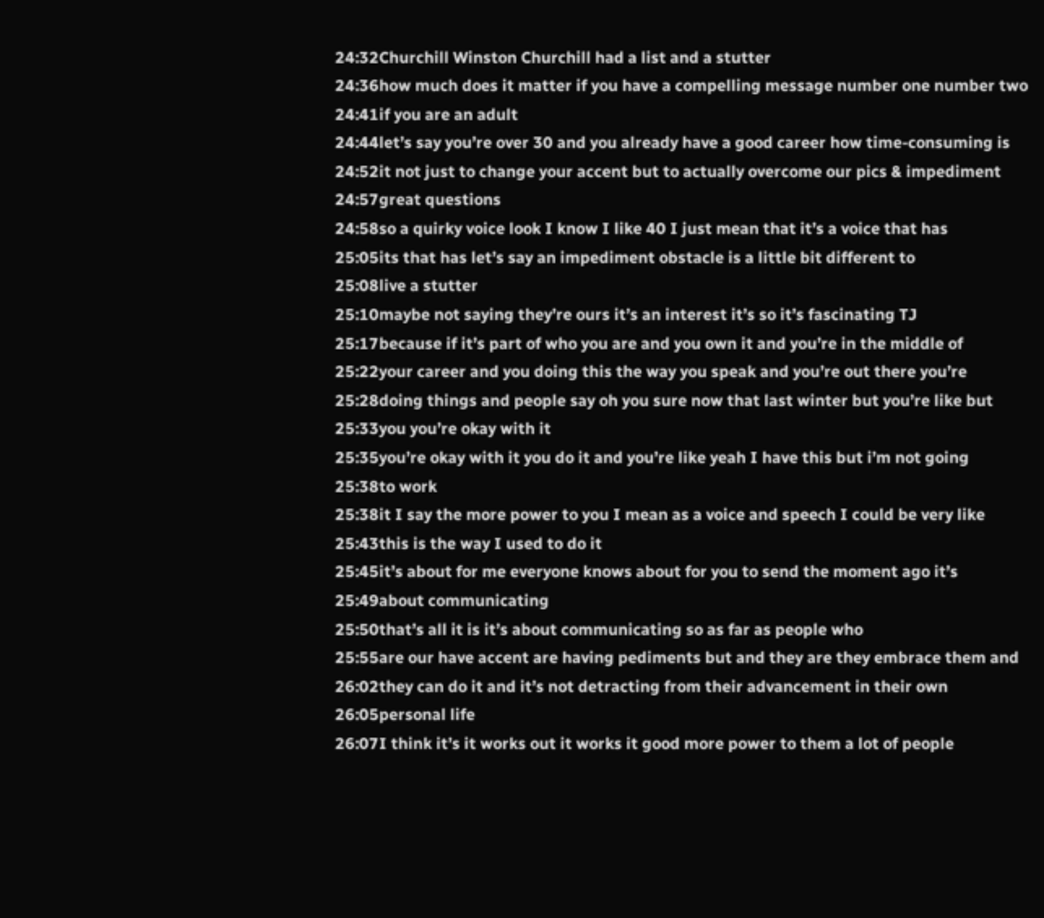24:32Churchill Winston Churchill had a list and a stutter
24:36how much does it matter if you have a compelling message number one number two
24:41if you are an adult
24:44let’s say you’re over 30 and you already have a good career how time-consuming is
24:52it not just to change your accent but to actually overcome our pics & impediment
24:57great questions
24:58so a quirky voice look I know I like 40 I just mean that it’s a voice that has
25:05its that has let’s say an impediment obstacle is a little bit different to
25:08live a stutter
25:10maybe not saying they’re ours it’s an interest it’s so it’s fascinating TJ
25:17because if it’s part of who you are and you own it and you’re in the middle of
25:22your career and you doing this the way you speak and you’re out there you’re
25:28doing things and people say oh you sure now that last winter but you’re like but
25:33you you’re okay with it
25:35you’re okay with it you do it and you’re like yeah I have this but i’m not going
25:38to work
25:38it I say the more power to you I mean as a voice and speech I could be very like
25:43this is the way I used to do it
25:45it’s about for me everyone knows about for you to send the moment ago it’s
25:49about communicating
25:50that’s all it is it’s about communicating so as far as people who
25:55are our have accent are having pediments but and they are they embrace them and
26:02they can do it and it’s not detracting from their advancement in their own
26:05personal life
26:07I think it’s it works out it works it good more power to them a lot of people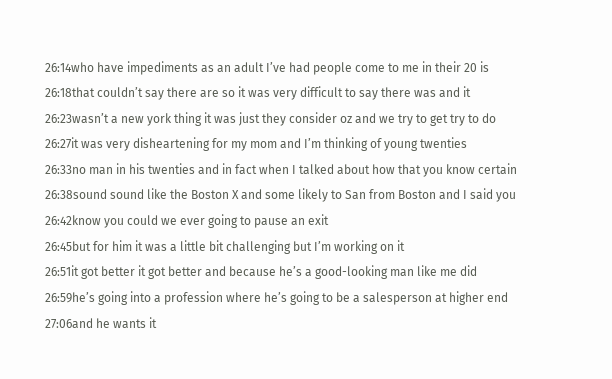26:14who have impediments as an adult I’ve had people come to me in their 20 is
26:18that couldn’t say there are so it was very difficult to say there was and it
26:23wasn’t a new york thing it was just they consider oz and we try to get try to do
26:27it was very disheartening for my mom and I’m thinking of young twenties
26:33no man in his twenties and in fact when I talked about how that you know certain
26:38sound sound like the Boston X and some likely to San from Boston and I said you
26:42know you could we ever going to pause an exit
26:45but for him it was a little bit challenging but I’m working on it
26:51it got better it got better and because he’s a good-looking man like me did
26:59he’s going into a profession where he’s going to be a salesperson at higher end
27:06and he wants it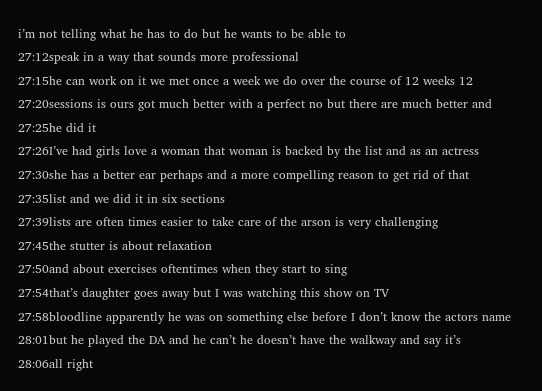i’m not telling what he has to do but he wants to be able to
27:12speak in a way that sounds more professional
27:15he can work on it we met once a week we do over the course of 12 weeks 12
27:20sessions is ours got much better with a perfect no but there are much better and
27:25he did it
27:26I’ve had girls love a woman that woman is backed by the list and as an actress
27:30she has a better ear perhaps and a more compelling reason to get rid of that
27:35list and we did it in six sections
27:39lists are often times easier to take care of the arson is very challenging
27:45the stutter is about relaxation
27:50and about exercises oftentimes when they start to sing
27:54that’s daughter goes away but I was watching this show on TV
27:58bloodline apparently he was on something else before I don’t know the actors name
28:01but he played the DA and he can’t he doesn’t have the walkway and say it’s
28:06all right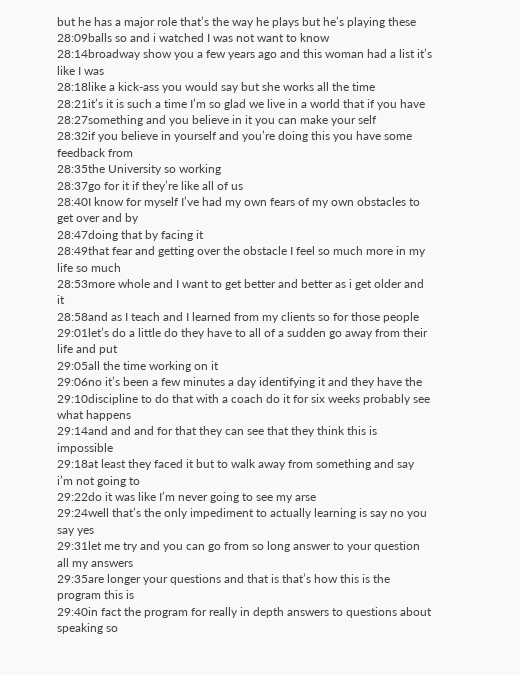but he has a major role that’s the way he plays but he’s playing these
28:09balls so and i watched I was not want to know
28:14broadway show you a few years ago and this woman had a list it’s like I was
28:18like a kick-ass you would say but she works all the time
28:21it’s it is such a time I’m so glad we live in a world that if you have
28:27something and you believe in it you can make your self
28:32if you believe in yourself and you’re doing this you have some feedback from
28:35the University so working
28:37go for it if they’re like all of us
28:40I know for myself I’ve had my own fears of my own obstacles to get over and by
28:47doing that by facing it
28:49that fear and getting over the obstacle I feel so much more in my life so much
28:53more whole and I want to get better and better as i get older and it
28:58and as I teach and I learned from my clients so for those people
29:01let’s do a little do they have to all of a sudden go away from their life and put
29:05all the time working on it
29:06no it’s been a few minutes a day identifying it and they have the
29:10discipline to do that with a coach do it for six weeks probably see what happens
29:14and and and for that they can see that they think this is impossible
29:18at least they faced it but to walk away from something and say i’m not going to
29:22do it was like I’m never going to see my arse
29:24well that’s the only impediment to actually learning is say no you say yes
29:31let me try and you can go from so long answer to your question all my answers
29:35are longer your questions and that is that’s how this is the program this is
29:40in fact the program for really in depth answers to questions about speaking so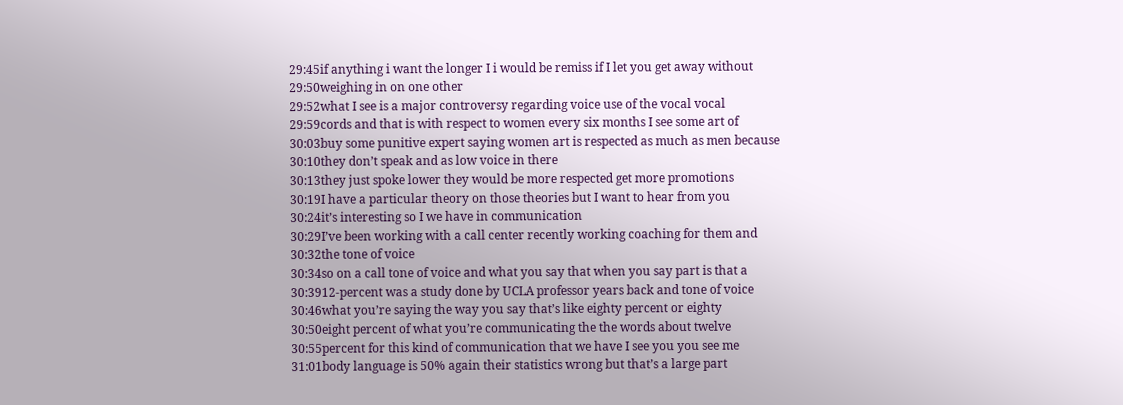29:45if anything i want the longer I i would be remiss if I let you get away without
29:50weighing in on one other
29:52what I see is a major controversy regarding voice use of the vocal vocal
29:59cords and that is with respect to women every six months I see some art of
30:03buy some punitive expert saying women art is respected as much as men because
30:10they don’t speak and as low voice in there
30:13they just spoke lower they would be more respected get more promotions
30:19I have a particular theory on those theories but I want to hear from you
30:24it’s interesting so I we have in communication
30:29I’ve been working with a call center recently working coaching for them and
30:32the tone of voice
30:34so on a call tone of voice and what you say that when you say part is that a
30:3912-percent was a study done by UCLA professor years back and tone of voice
30:46what you’re saying the way you say that’s like eighty percent or eighty
30:50eight percent of what you’re communicating the the words about twelve
30:55percent for this kind of communication that we have I see you you see me
31:01body language is 50% again their statistics wrong but that’s a large part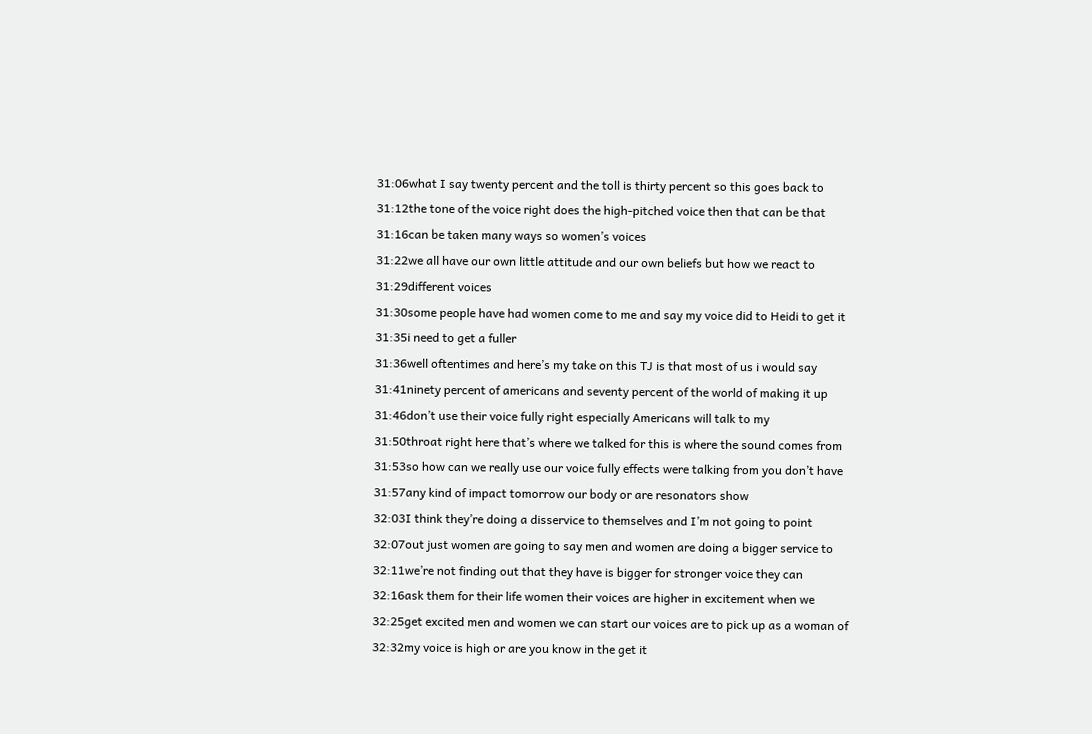31:06what I say twenty percent and the toll is thirty percent so this goes back to
31:12the tone of the voice right does the high-pitched voice then that can be that
31:16can be taken many ways so women’s voices
31:22we all have our own little attitude and our own beliefs but how we react to
31:29different voices
31:30some people have had women come to me and say my voice did to Heidi to get it
31:35i need to get a fuller
31:36well oftentimes and here’s my take on this TJ is that most of us i would say
31:41ninety percent of americans and seventy percent of the world of making it up
31:46don’t use their voice fully right especially Americans will talk to my
31:50throat right here that’s where we talked for this is where the sound comes from
31:53so how can we really use our voice fully effects were talking from you don’t have
31:57any kind of impact tomorrow our body or are resonators show
32:03I think they’re doing a disservice to themselves and I’m not going to point
32:07out just women are going to say men and women are doing a bigger service to
32:11we’re not finding out that they have is bigger for stronger voice they can
32:16ask them for their life women their voices are higher in excitement when we
32:25get excited men and women we can start our voices are to pick up as a woman of
32:32my voice is high or are you know in the get it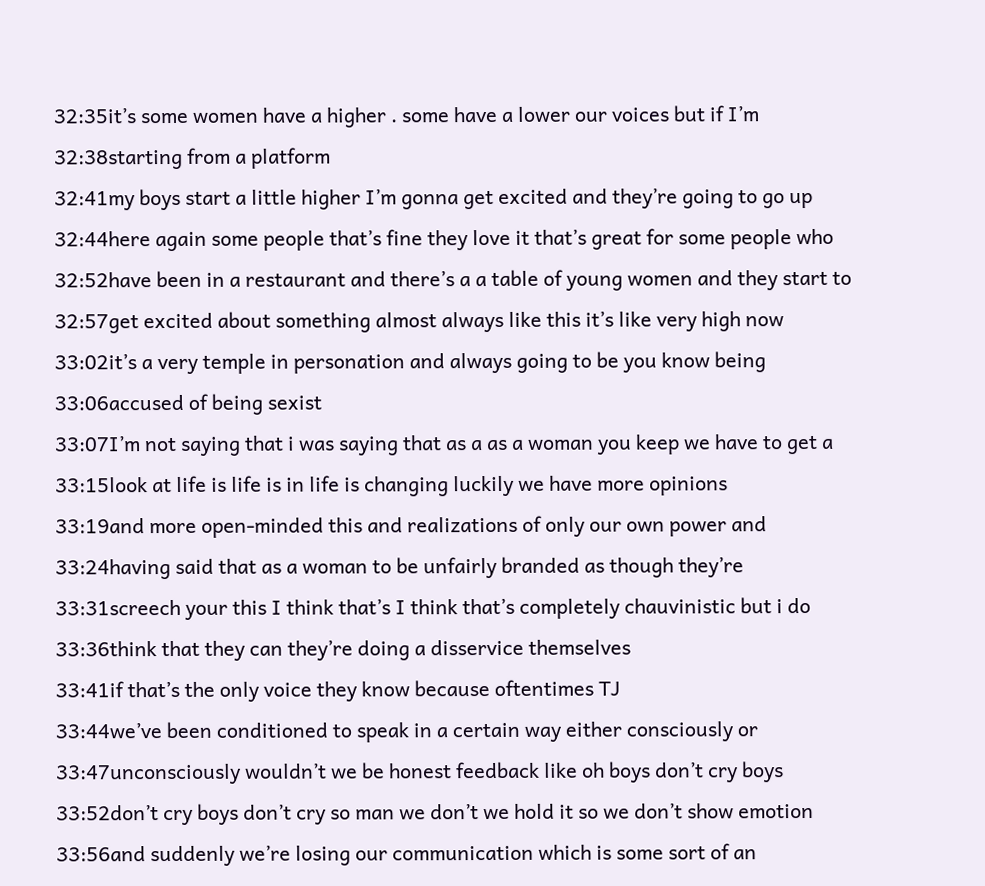32:35it’s some women have a higher . some have a lower our voices but if I’m
32:38starting from a platform
32:41my boys start a little higher I’m gonna get excited and they’re going to go up
32:44here again some people that’s fine they love it that’s great for some people who
32:52have been in a restaurant and there’s a a table of young women and they start to
32:57get excited about something almost always like this it’s like very high now
33:02it’s a very temple in personation and always going to be you know being
33:06accused of being sexist
33:07I’m not saying that i was saying that as a as a woman you keep we have to get a
33:15look at life is life is in life is changing luckily we have more opinions
33:19and more open-minded this and realizations of only our own power and
33:24having said that as a woman to be unfairly branded as though they’re
33:31screech your this I think that’s I think that’s completely chauvinistic but i do
33:36think that they can they’re doing a disservice themselves
33:41if that’s the only voice they know because oftentimes TJ
33:44we’ve been conditioned to speak in a certain way either consciously or
33:47unconsciously wouldn’t we be honest feedback like oh boys don’t cry boys
33:52don’t cry boys don’t cry so man we don’t we hold it so we don’t show emotion
33:56and suddenly we’re losing our communication which is some sort of an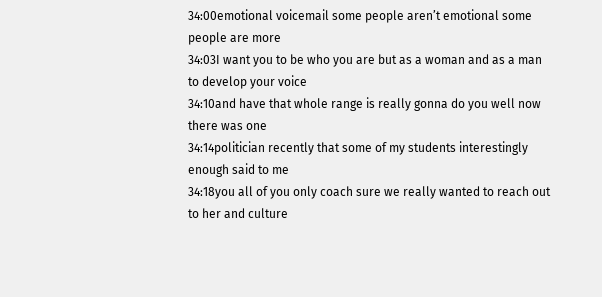34:00emotional voicemail some people aren’t emotional some people are more
34:03I want you to be who you are but as a woman and as a man to develop your voice
34:10and have that whole range is really gonna do you well now there was one
34:14politician recently that some of my students interestingly enough said to me
34:18you all of you only coach sure we really wanted to reach out to her and culture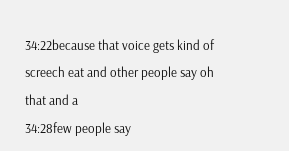34:22because that voice gets kind of screech eat and other people say oh that and a
34:28few people say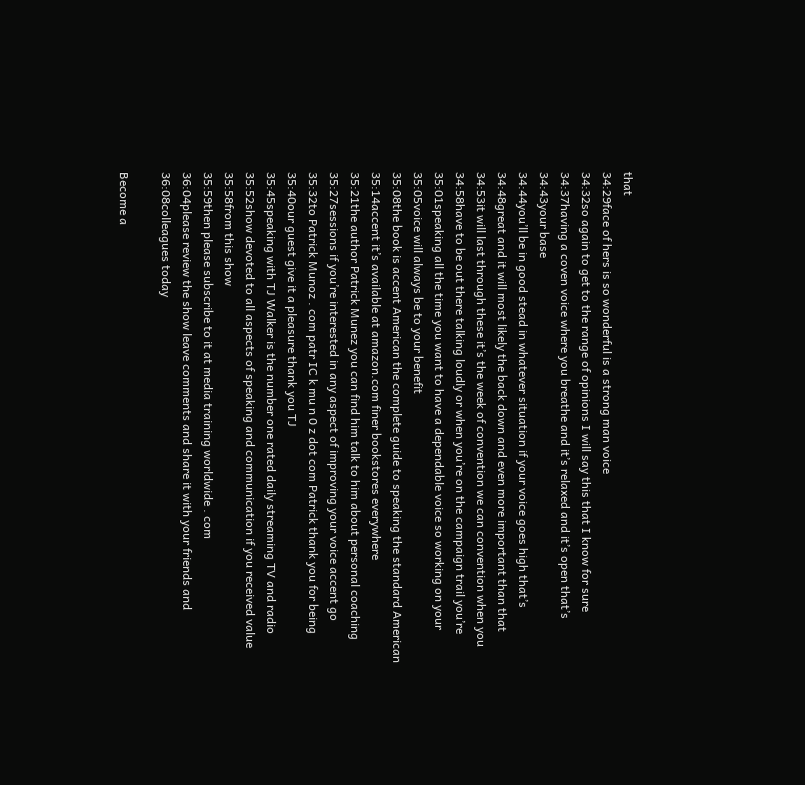that
34:29face of hers is so wonderful is a strong man voice
34:32so again to get to the range of opinions I will say this that I know for sure
34:37having a coven voice where you breathe and it’s relaxed and it’s open that’s
34:43your base
34:44you’ll be in good stead in whatever situation if your voice goes high that’s
34:48great and it will most likely the back down and even more important than that
34:53it will last through these it’s the week of convention we can convention when you
34:58have to be out there talking loudly or when you’re on the campaign trail you’re
35:01speaking all the time you want to have a dependable voice so working on your
35:05voice will always be to your benefit
35:08the book is accent American the complete guide to speaking the standard American
35:14accent it’s available at amazon.com finer bookstores everywhere
35:21the author Patrick Munez you can find him talk to him about personal coaching
35:27sessions if you’re interested in any aspect of improving your voice accent go
35:32to Patrick Munoz . com patr IC k mu n 0 z dot com Patrick thank you for being
35:40our guest give it a pleasure thank you TJ
35:45speaking with TJ Walker is the number one rated daily streaming TV and radio
35:52show devoted to all aspects of speaking and communication if you received value
35:58from this show
35:59then please subscribe to it at media training worldwide . com
36:04please review the show leave comments and share it with your friends and
36:08colleagues today

Become a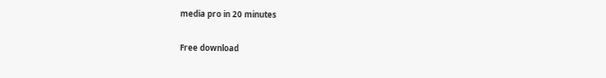media pro in 20 minutes

Free download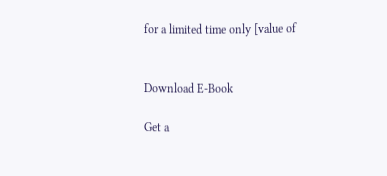for a limited time only [value of


Download E-Book

Get a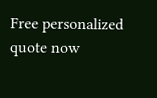Free personalized quote now